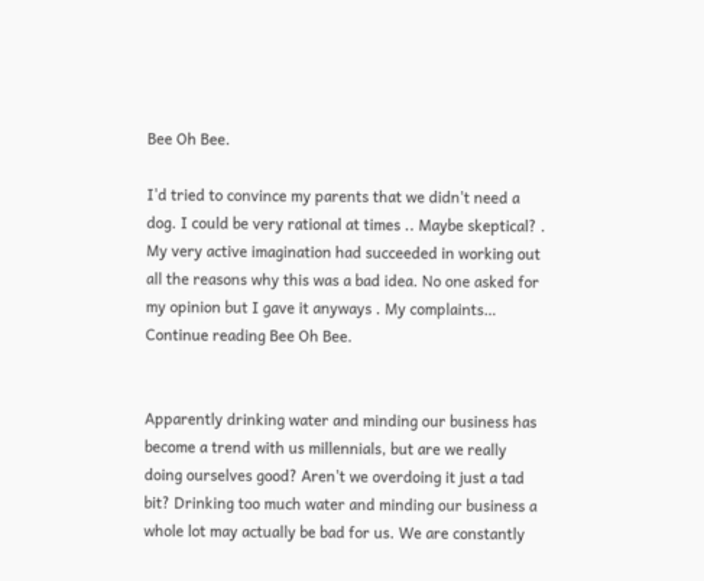Bee Oh Bee.

I'd tried to convince my parents that we didn't need a dog. I could be very rational at times .. Maybe skeptical? . My very active imagination had succeeded in working out all the reasons why this was a bad idea. No one asked for my opinion but I gave it anyways . My complaints… Continue reading Bee Oh Bee.


Apparently drinking water and minding our business has become a trend with us millennials, but are we really doing ourselves good? Aren't we overdoing it just a tad bit? Drinking too much water and minding our business a whole lot may actually be bad for us. We are constantly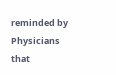reminded by Physicians that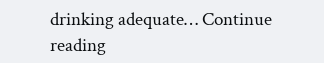drinking adequate… Continue reading